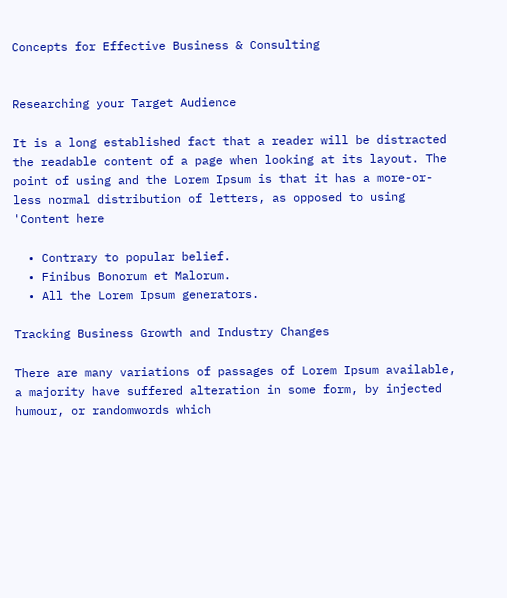Concepts for Effective Business & Consulting


Researching your Target Audience

It is a long established fact that a reader will be distracted the readable content of a page when looking at its layout. The point of using and the Lorem Ipsum is that it has a more-or-less normal distribution of letters, as opposed to using 'Content here

  • Contrary to popular belief.
  • Finibus Bonorum et Malorum.
  • All the Lorem Ipsum generators.

Tracking Business Growth and Industry Changes

There are many variations of passages of Lorem Ipsum available, a majority have suffered alteration in some form, by injected humour, or randomwords which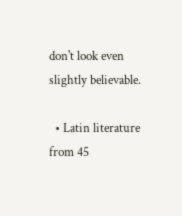don't look even slightly believable.

  • Latin literature from 45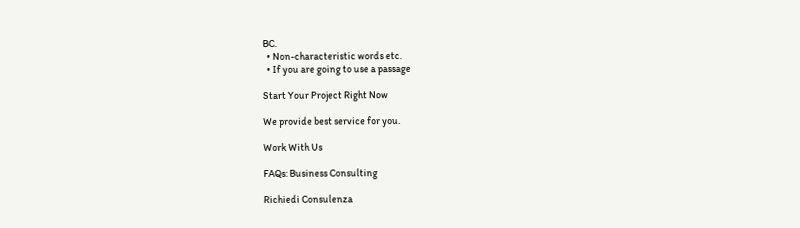BC.
  • Non-characteristic words etc.
  • If you are going to use a passage

Start Your Project Right Now

We provide best service for you.

Work With Us

FAQs: Business Consulting

Richiedi Consulenza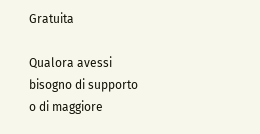Gratuita

Qualora avessi bisogno di supporto o di maggiore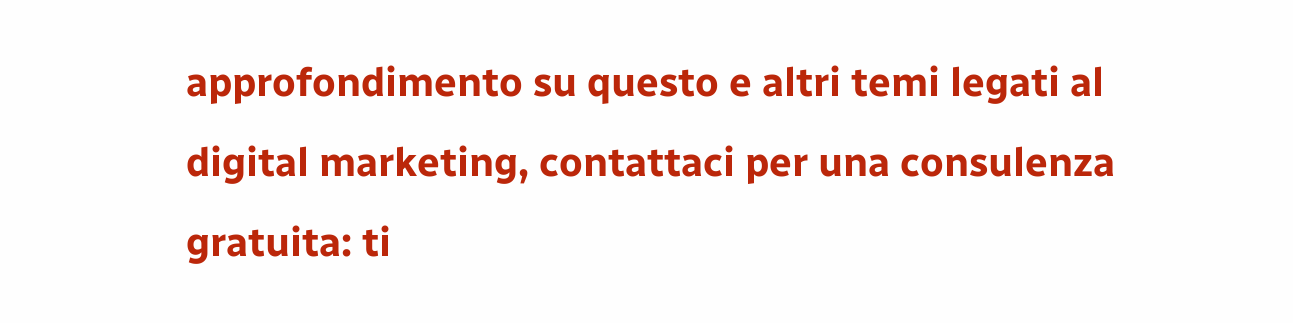approfondimento su questo e altri temi legati al digital marketing, contattaci per una consulenza gratuita: ti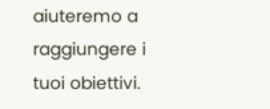aiuteremo a raggiungere i tuoi obiettivi.